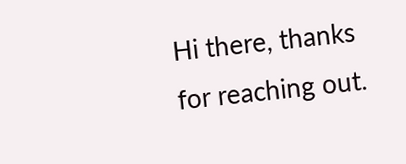Hi there, thanks for reaching out.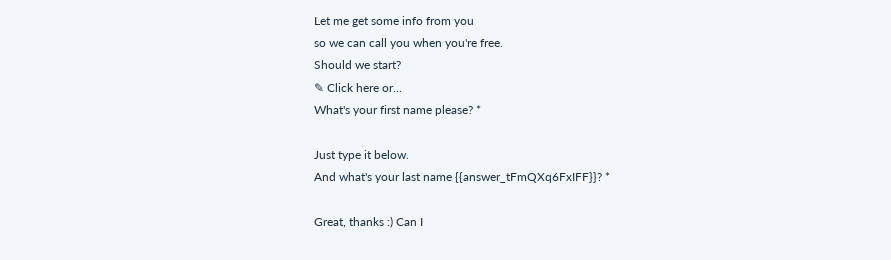Let me get some info from you
so we can call you when you're free.
Should we start?
✎ Click here or...
What's your first name please? *

Just type it below.
And what's your last name {{answer_tFmQXq6FxIFF}}? *

Great, thanks :) Can I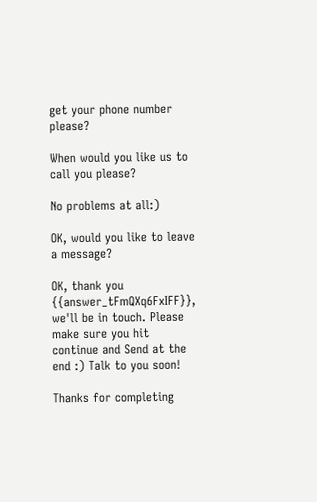get your phone number please?

When would you like us to call you please?

No problems at all:)

OK, would you like to leave a message?

OK, thank you {{answer_tFmQXq6FxIFF}}, we'll be in touch. Please make sure you hit continue and Send at the end :) Talk to you soon!

Thanks for completing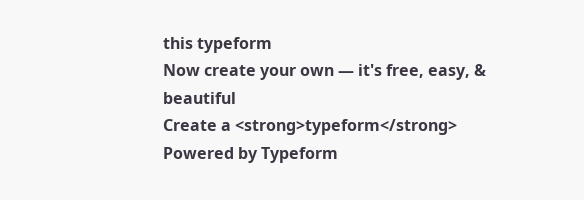this typeform
Now create your own — it's free, easy, & beautiful
Create a <strong>typeform</strong>
Powered by Typeform